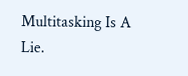Multitasking Is A Lie.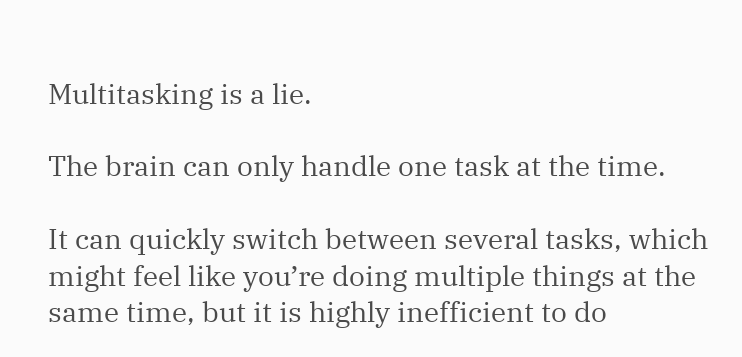Multitasking is a lie.

The brain can only handle one task at the time.

It can quickly switch between several tasks, which might feel like you’re doing multiple things at the same time, but it is highly inefficient to do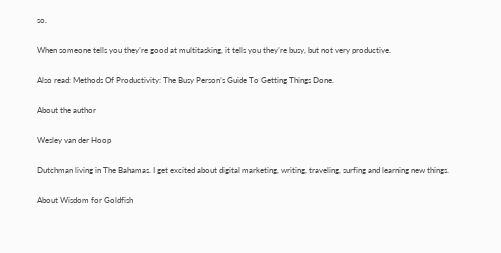so.

When someone tells you they’re good at multitasking, it tells you they’re busy, but not very productive.

Also read: Methods Of Productivity: The Busy Person’s Guide To Getting Things Done.

About the author

Wesley van der Hoop

Dutchman living in The Bahamas. I get excited about digital marketing, writing, traveling, surfing and learning new things.

About Wisdom for Goldfish